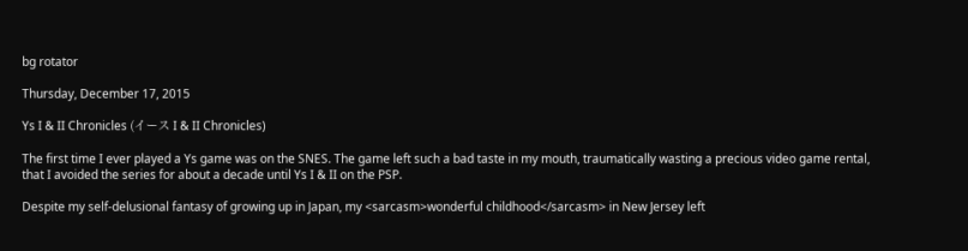bg rotator

Thursday, December 17, 2015

Ys I & II Chronicles (イース I & II Chronicles)

The first time I ever played a Ys game was on the SNES. The game left such a bad taste in my mouth, traumatically wasting a precious video game rental, that I avoided the series for about a decade until Ys I & II on the PSP.

Despite my self-delusional fantasy of growing up in Japan, my <sarcasm>wonderful childhood</sarcasm> in New Jersey left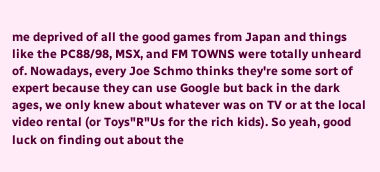me deprived of all the good games from Japan and things like the PC88/98, MSX, and FM TOWNS were totally unheard of. Nowadays, every Joe Schmo thinks they're some sort of expert because they can use Google but back in the dark ages, we only knew about whatever was on TV or at the local video rental (or Toys"R"Us for the rich kids). So yeah, good luck on finding out about the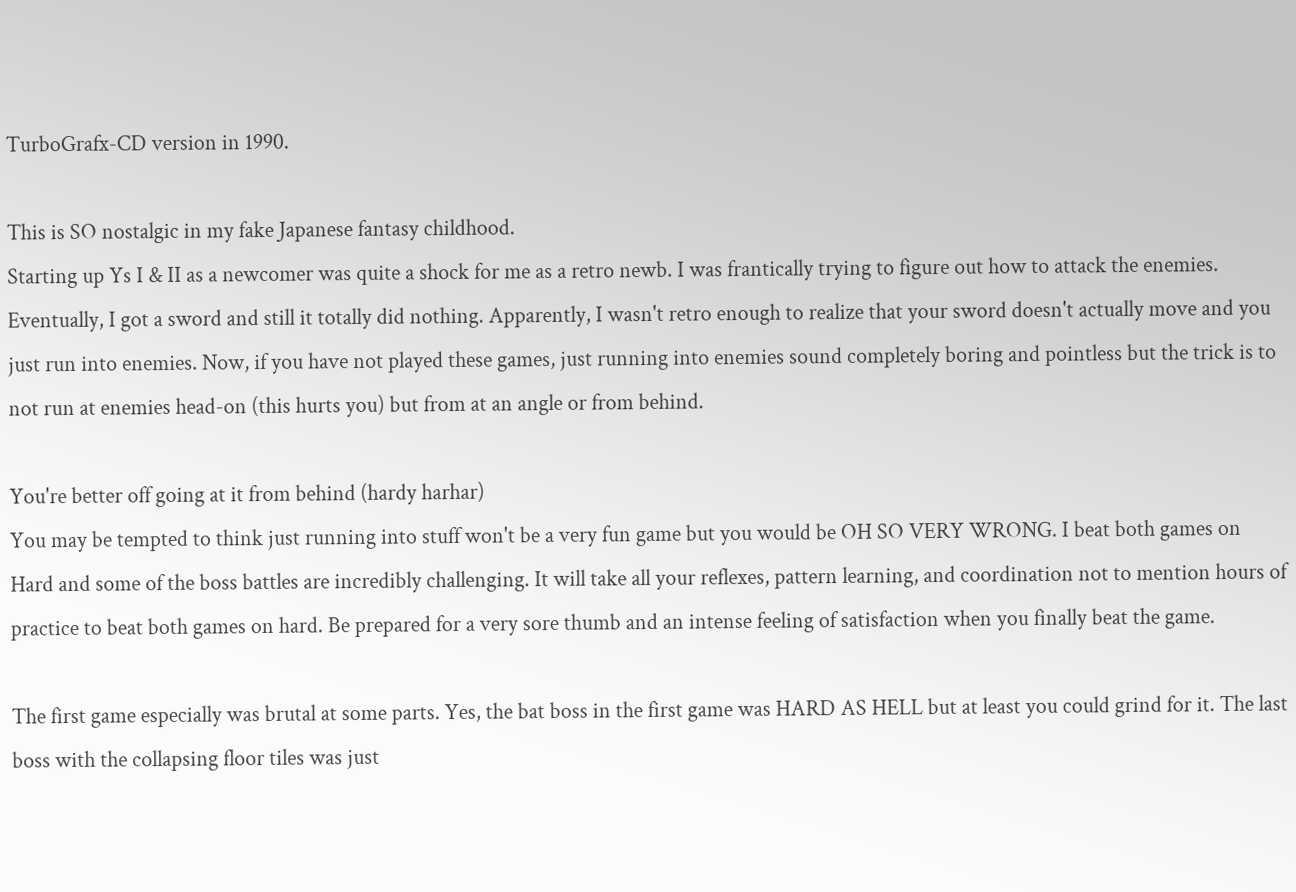TurboGrafx-CD version in 1990.

This is SO nostalgic in my fake Japanese fantasy childhood.
Starting up Ys I & II as a newcomer was quite a shock for me as a retro newb. I was frantically trying to figure out how to attack the enemies. Eventually, I got a sword and still it totally did nothing. Apparently, I wasn't retro enough to realize that your sword doesn't actually move and you just run into enemies. Now, if you have not played these games, just running into enemies sound completely boring and pointless but the trick is to not run at enemies head-on (this hurts you) but from at an angle or from behind.

You're better off going at it from behind (hardy harhar)
You may be tempted to think just running into stuff won't be a very fun game but you would be OH SO VERY WRONG. I beat both games on Hard and some of the boss battles are incredibly challenging. It will take all your reflexes, pattern learning, and coordination not to mention hours of practice to beat both games on hard. Be prepared for a very sore thumb and an intense feeling of satisfaction when you finally beat the game.

The first game especially was brutal at some parts. Yes, the bat boss in the first game was HARD AS HELL but at least you could grind for it. The last boss with the collapsing floor tiles was just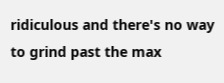ridiculous and there's no way to grind past the max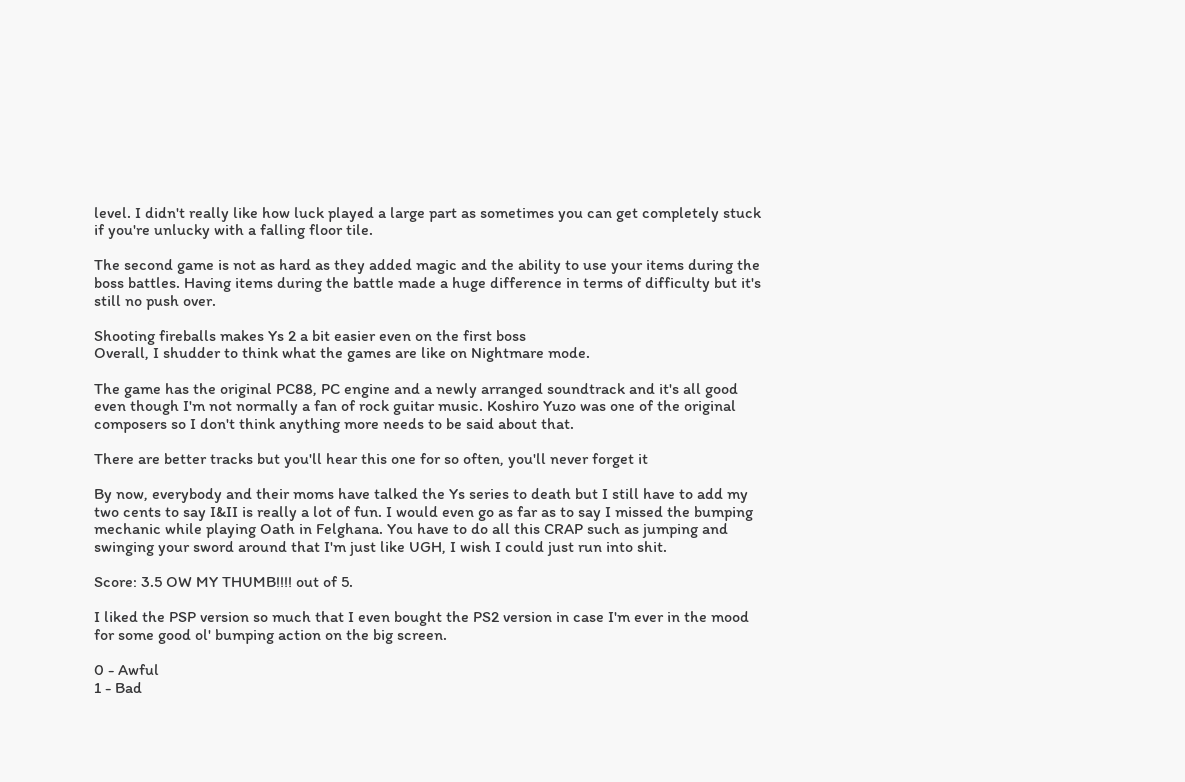level. I didn't really like how luck played a large part as sometimes you can get completely stuck if you're unlucky with a falling floor tile.

The second game is not as hard as they added magic and the ability to use your items during the boss battles. Having items during the battle made a huge difference in terms of difficulty but it's still no push over.

Shooting fireballs makes Ys 2 a bit easier even on the first boss
Overall, I shudder to think what the games are like on Nightmare mode.

The game has the original PC88, PC engine and a newly arranged soundtrack and it's all good even though I'm not normally a fan of rock guitar music. Koshiro Yuzo was one of the original composers so I don't think anything more needs to be said about that.

There are better tracks but you'll hear this one for so often, you'll never forget it

By now, everybody and their moms have talked the Ys series to death but I still have to add my two cents to say I&II is really a lot of fun. I would even go as far as to say I missed the bumping mechanic while playing Oath in Felghana. You have to do all this CRAP such as jumping and swinging your sword around that I'm just like UGH, I wish I could just run into shit.

Score: 3.5 OW MY THUMB!!!! out of 5.

I liked the PSP version so much that I even bought the PS2 version in case I'm ever in the mood for some good ol' bumping action on the big screen.

0 - Awful
1 - Bad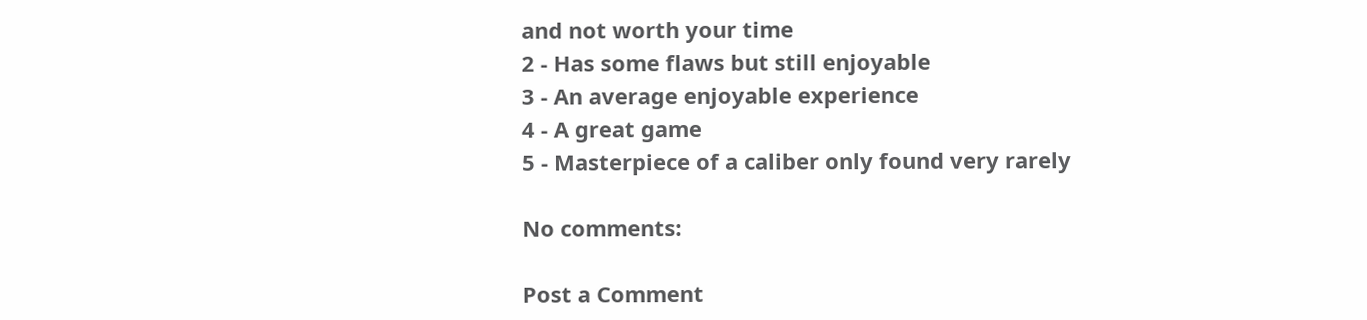and not worth your time
2 - Has some flaws but still enjoyable
3 - An average enjoyable experience
4 - A great game
5 - Masterpiece of a caliber only found very rarely

No comments:

Post a Comment